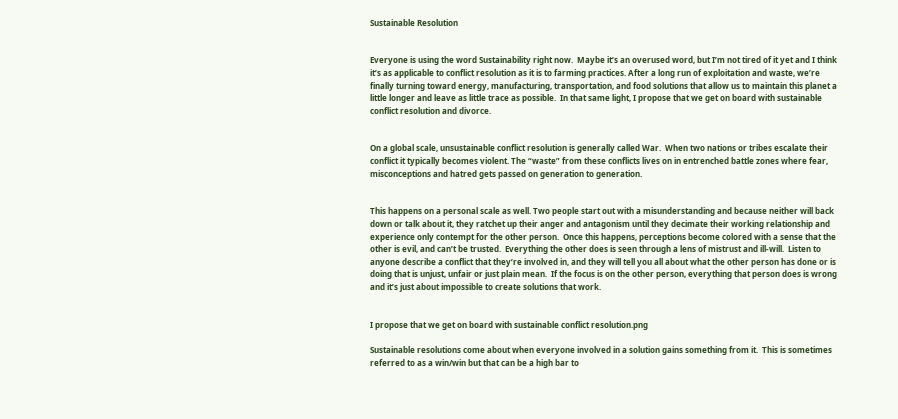Sustainable Resolution


Everyone is using the word Sustainability right now.  Maybe it’s an overused word, but I’m not tired of it yet and I think it’s as applicable to conflict resolution as it is to farming practices. After a long run of exploitation and waste, we’re finally turning toward energy, manufacturing, transportation, and food solutions that allow us to maintain this planet a little longer and leave as little trace as possible.  In that same light, I propose that we get on board with sustainable conflict resolution and divorce.


On a global scale, unsustainable conflict resolution is generally called War.  When two nations or tribes escalate their conflict it typically becomes violent. The “waste” from these conflicts lives on in entrenched battle zones where fear, misconceptions and hatred gets passed on generation to generation.


This happens on a personal scale as well. Two people start out with a misunderstanding and because neither will back down or talk about it, they ratchet up their anger and antagonism until they decimate their working relationship and experience only contempt for the other person.  Once this happens, perceptions become colored with a sense that the other is evil, and can’t be trusted.  Everything the other does is seen through a lens of mistrust and ill-will.  Listen to anyone describe a conflict that they’re involved in, and they will tell you all about what the other person has done or is doing that is unjust, unfair or just plain mean.  If the focus is on the other person, everything that person does is wrong and it’s just about impossible to create solutions that work.


I propose that we get on board with sustainable conflict resolution.png

Sustainable resolutions come about when everyone involved in a solution gains something from it.  This is sometimes referred to as a win/win but that can be a high bar to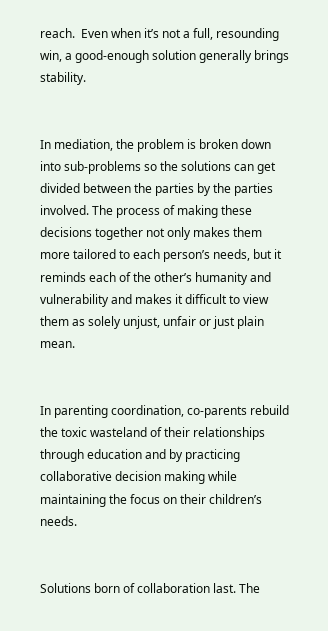reach.  Even when it’s not a full, resounding win, a good-enough solution generally brings stability.


In mediation, the problem is broken down into sub-problems so the solutions can get divided between the parties by the parties involved. The process of making these decisions together not only makes them more tailored to each person’s needs, but it reminds each of the other’s humanity and vulnerability and makes it difficult to view them as solely unjust, unfair or just plain mean.


In parenting coordination, co-parents rebuild the toxic wasteland of their relationships through education and by practicing collaborative decision making while maintaining the focus on their children’s needs.


Solutions born of collaboration last. The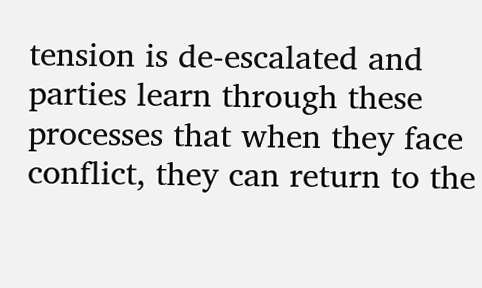tension is de-escalated and parties learn through these processes that when they face conflict, they can return to the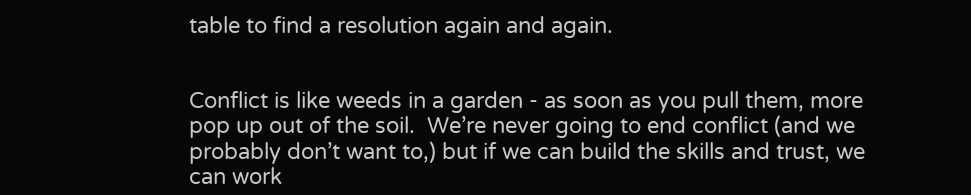table to find a resolution again and again.


Conflict is like weeds in a garden - as soon as you pull them, more pop up out of the soil.  We’re never going to end conflict (and we probably don’t want to,) but if we can build the skills and trust, we can work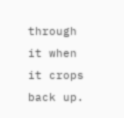through it when it crops back up.